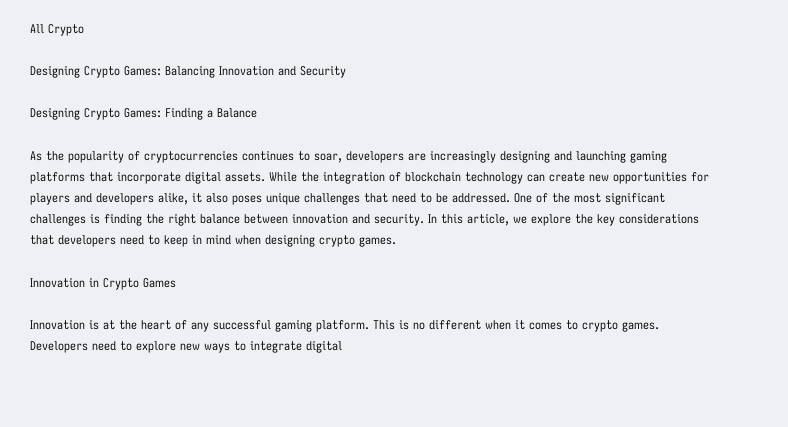All Crypto

Designing Crypto Games: Balancing Innovation and Security

Designing Crypto Games: Finding a Balance

As the popularity of cryptocurrencies continues to soar, developers are increasingly designing and launching gaming platforms that incorporate digital assets. While the integration of blockchain technology can create new opportunities for players and developers alike, it also poses unique challenges that need to be addressed. One of the most significant challenges is finding the right balance between innovation and security. In this article, we explore the key considerations that developers need to keep in mind when designing crypto games.

Innovation in Crypto Games

Innovation is at the heart of any successful gaming platform. This is no different when it comes to crypto games. Developers need to explore new ways to integrate digital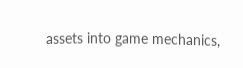assets into game mechanics,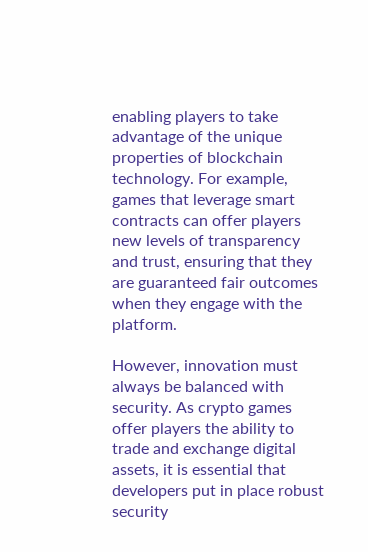enabling players to take advantage of the unique properties of blockchain technology. For example, games that leverage smart contracts can offer players new levels of transparency and trust, ensuring that they are guaranteed fair outcomes when they engage with the platform.

However, innovation must always be balanced with security. As crypto games offer players the ability to trade and exchange digital assets, it is essential that developers put in place robust security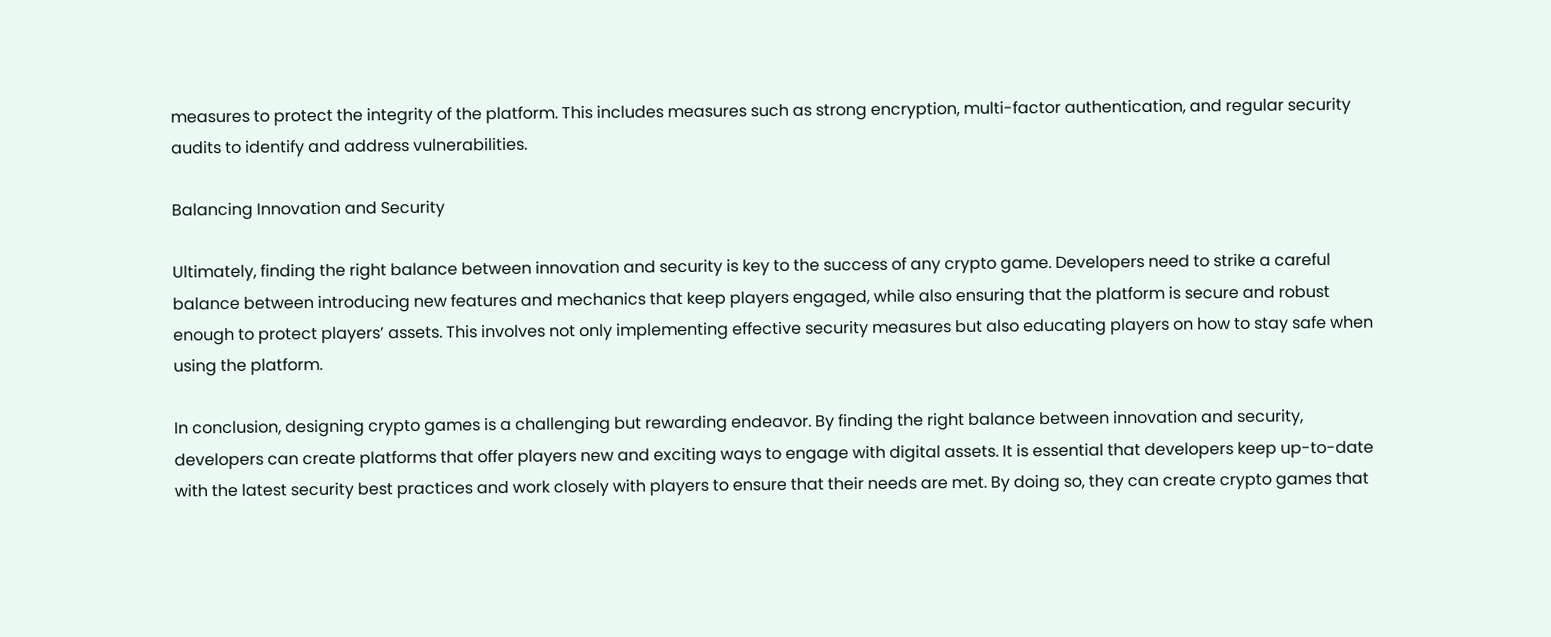measures to protect the integrity of the platform. This includes measures such as strong encryption, multi-factor authentication, and regular security audits to identify and address vulnerabilities.

Balancing Innovation and Security

Ultimately, finding the right balance between innovation and security is key to the success of any crypto game. Developers need to strike a careful balance between introducing new features and mechanics that keep players engaged, while also ensuring that the platform is secure and robust enough to protect players’ assets. This involves not only implementing effective security measures but also educating players on how to stay safe when using the platform.

In conclusion, designing crypto games is a challenging but rewarding endeavor. By finding the right balance between innovation and security, developers can create platforms that offer players new and exciting ways to engage with digital assets. It is essential that developers keep up-to-date with the latest security best practices and work closely with players to ensure that their needs are met. By doing so, they can create crypto games that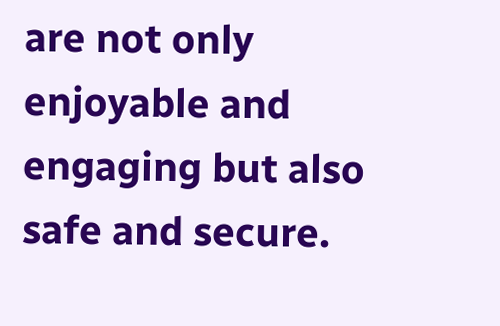are not only enjoyable and engaging but also safe and secure.